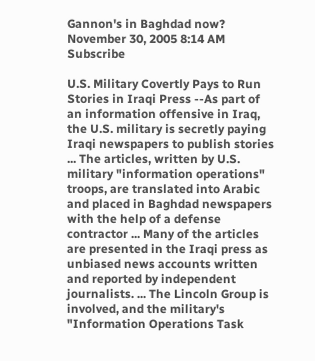Gannon's in Baghdad now?
November 30, 2005 8:14 AM   Subscribe

U.S. Military Covertly Pays to Run Stories in Iraqi Press --As part of an information offensive in Iraq, the U.S. military is secretly paying Iraqi newspapers to publish stories ... The articles, written by U.S. military "information operations" troops, are translated into Arabic and placed in Baghdad newspapers with the help of a defense contractor ... Many of the articles are presented in the Iraqi press as unbiased news accounts written and reported by independent journalists. ... The Lincoln Group is involved, and the military's "Information Operations Task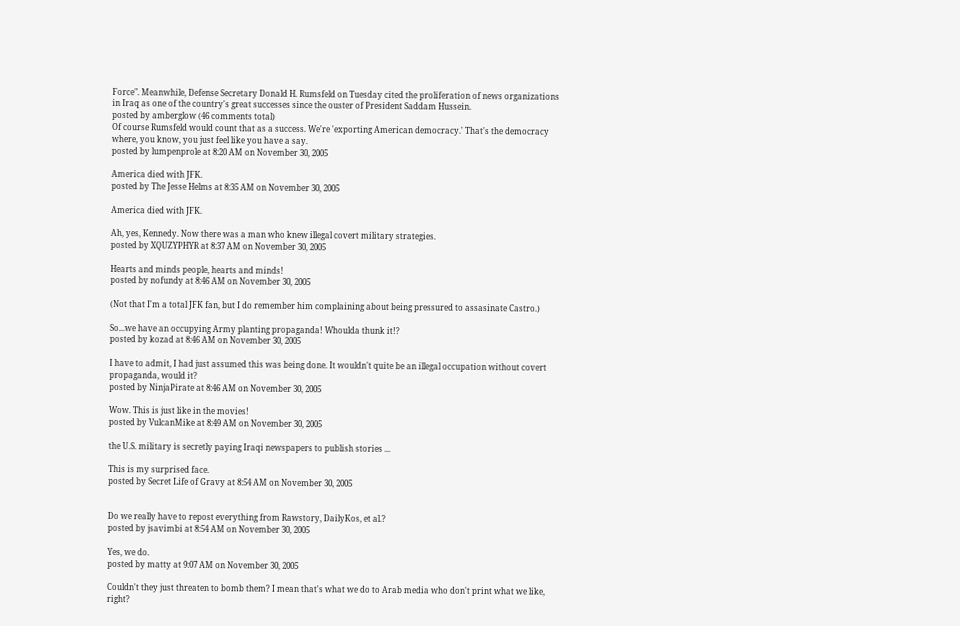Force". Meanwhile, Defense Secretary Donald H. Rumsfeld on Tuesday cited the proliferation of news organizations in Iraq as one of the country's great successes since the ouster of President Saddam Hussein.
posted by amberglow (46 comments total)
Of course Rumsfeld would count that as a success. We're 'exporting American democracy.' That's the democracy where, you know, you just feel like you have a say.
posted by lumpenprole at 8:20 AM on November 30, 2005

America died with JFK.
posted by The Jesse Helms at 8:35 AM on November 30, 2005

America died with JFK.

Ah, yes, Kennedy. Now there was a man who knew illegal covert military strategies.
posted by XQUZYPHYR at 8:37 AM on November 30, 2005

Hearts and minds people, hearts and minds!
posted by nofundy at 8:46 AM on November 30, 2005

(Not that I'm a total JFK fan, but I do remember him complaining about being pressured to assasinate Castro.)

So...we have an occupying Army planting propaganda! Whoulda thunk it!?
posted by kozad at 8:46 AM on November 30, 2005

I have to admit, I had just assumed this was being done. It wouldn't quite be an illegal occupation without covert propaganda, would it?
posted by NinjaPirate at 8:46 AM on November 30, 2005

Wow. This is just like in the movies!
posted by VulcanMike at 8:49 AM on November 30, 2005

the U.S. military is secretly paying Iraqi newspapers to publish stories ...

This is my surprised face.
posted by Secret Life of Gravy at 8:54 AM on November 30, 2005


Do we really have to repost everything from Rawstory, DailyKos, et al.?
posted by jsavimbi at 8:54 AM on November 30, 2005

Yes, we do.
posted by matty at 9:07 AM on November 30, 2005

Couldn't they just threaten to bomb them? I mean that's what we do to Arab media who don't print what we like, right?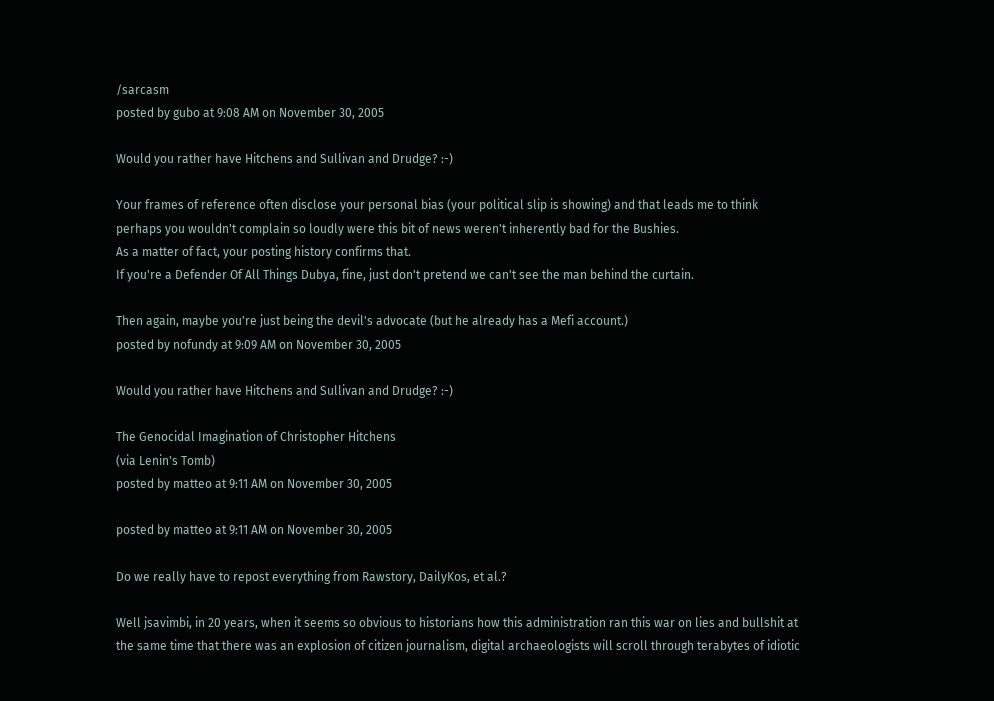/sarcasm
posted by gubo at 9:08 AM on November 30, 2005

Would you rather have Hitchens and Sullivan and Drudge? :-)

Your frames of reference often disclose your personal bias (your political slip is showing) and that leads me to think perhaps you wouldn't complain so loudly were this bit of news weren't inherently bad for the Bushies.
As a matter of fact, your posting history confirms that.
If you're a Defender Of All Things Dubya, fine, just don't pretend we can't see the man behind the curtain.

Then again, maybe you're just being the devil's advocate (but he already has a Mefi account.)
posted by nofundy at 9:09 AM on November 30, 2005

Would you rather have Hitchens and Sullivan and Drudge? :-)

The Genocidal Imagination of Christopher Hitchens
(via Lenin's Tomb)
posted by matteo at 9:11 AM on November 30, 2005

posted by matteo at 9:11 AM on November 30, 2005

Do we really have to repost everything from Rawstory, DailyKos, et al.?

Well jsavimbi, in 20 years, when it seems so obvious to historians how this administration ran this war on lies and bullshit at the same time that there was an explosion of citizen journalism, digital archaeologists will scroll through terabytes of idiotic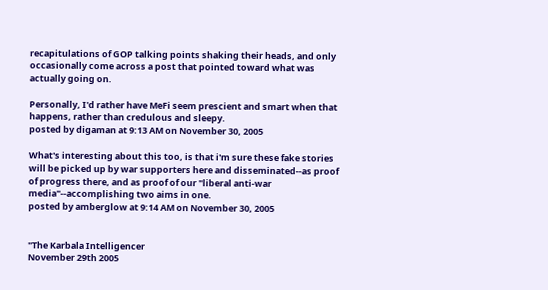recapitulations of GOP talking points shaking their heads, and only occasionally come across a post that pointed toward what was actually going on.

Personally, I'd rather have MeFi seem prescient and smart when that happens, rather than credulous and sleepy.
posted by digaman at 9:13 AM on November 30, 2005

What's interesting about this too, is that i'm sure these fake stories will be picked up by war supporters here and disseminated--as proof of progress there, and as proof of our "liberal anti-war media"--accomplishing two aims in one.
posted by amberglow at 9:14 AM on November 30, 2005


"The Karbala Intelligencer
November 29th 2005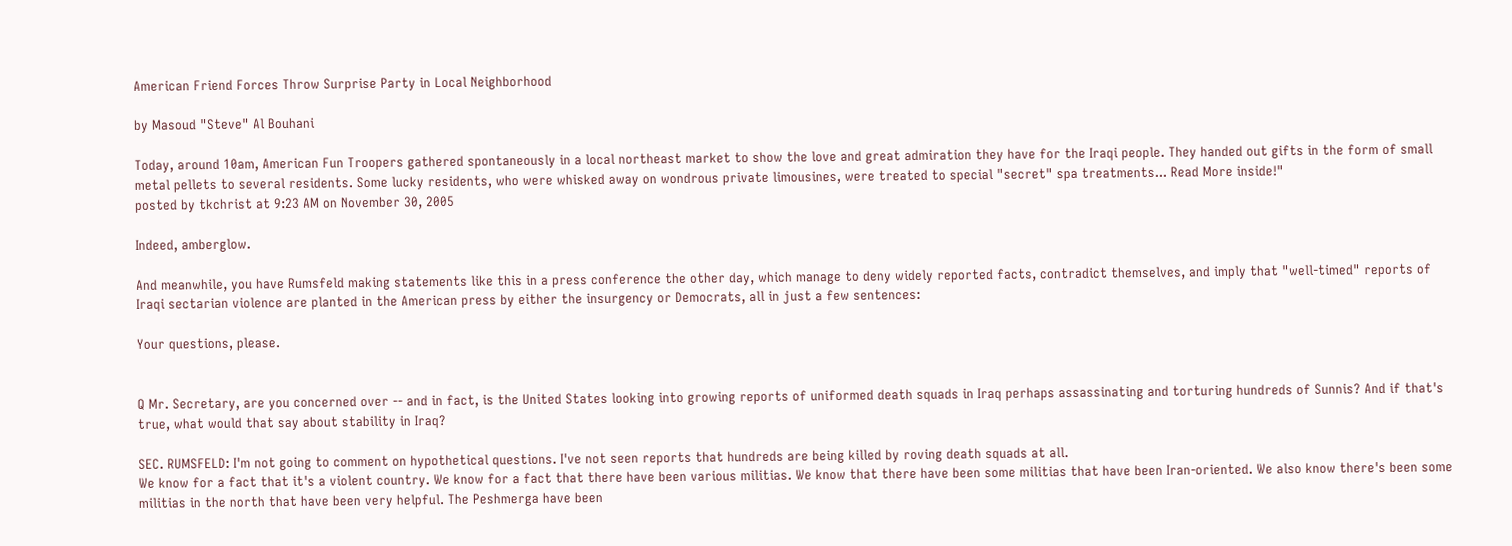American Friend Forces Throw Surprise Party in Local Neighborhood

by Masoud "Steve" Al Bouhani

Today, around 10am, American Fun Troopers gathered spontaneously in a local northeast market to show the love and great admiration they have for the Iraqi people. They handed out gifts in the form of small metal pellets to several residents. Some lucky residents, who were whisked away on wondrous private limousines, were treated to special "secret" spa treatments... Read More inside!"
posted by tkchrist at 9:23 AM on November 30, 2005

Indeed, amberglow.

And meanwhile, you have Rumsfeld making statements like this in a press conference the other day, which manage to deny widely reported facts, contradict themselves, and imply that "well-timed" reports of Iraqi sectarian violence are planted in the American press by either the insurgency or Democrats, all in just a few sentences:

Your questions, please.


Q Mr. Secretary, are you concerned over -- and in fact, is the United States looking into growing reports of uniformed death squads in Iraq perhaps assassinating and torturing hundreds of Sunnis? And if that's true, what would that say about stability in Iraq?

SEC. RUMSFELD: I'm not going to comment on hypothetical questions. I've not seen reports that hundreds are being killed by roving death squads at all.
We know for a fact that it's a violent country. We know for a fact that there have been various militias. We know that there have been some militias that have been Iran-oriented. We also know there's been some militias in the north that have been very helpful. The Peshmerga have been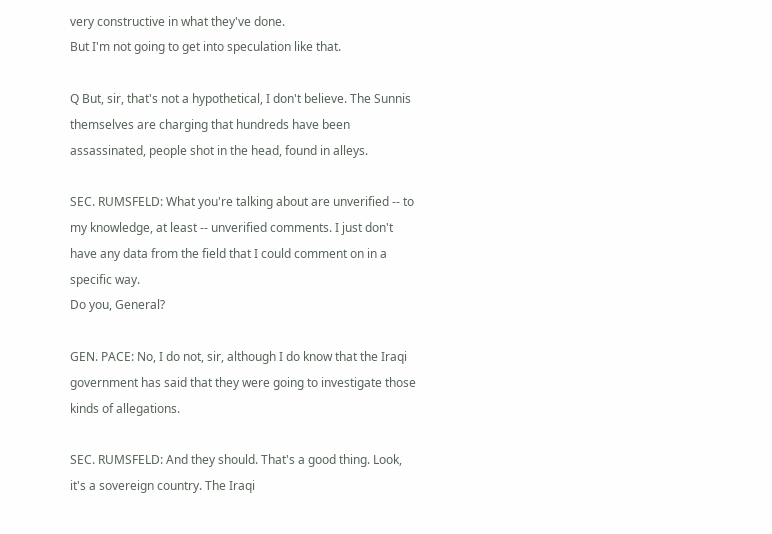very constructive in what they've done.
But I'm not going to get into speculation like that.

Q But, sir, that's not a hypothetical, I don't believe. The Sunnis themselves are charging that hundreds have been assassinated, people shot in the head, found in alleys.

SEC. RUMSFELD: What you're talking about are unverified -- to my knowledge, at least -- unverified comments. I just don't have any data from the field that I could comment on in a specific way.
Do you, General?

GEN. PACE: No, I do not, sir, although I do know that the Iraqi government has said that they were going to investigate those kinds of allegations.

SEC. RUMSFELD: And they should. That's a good thing. Look, it's a sovereign country. The Iraqi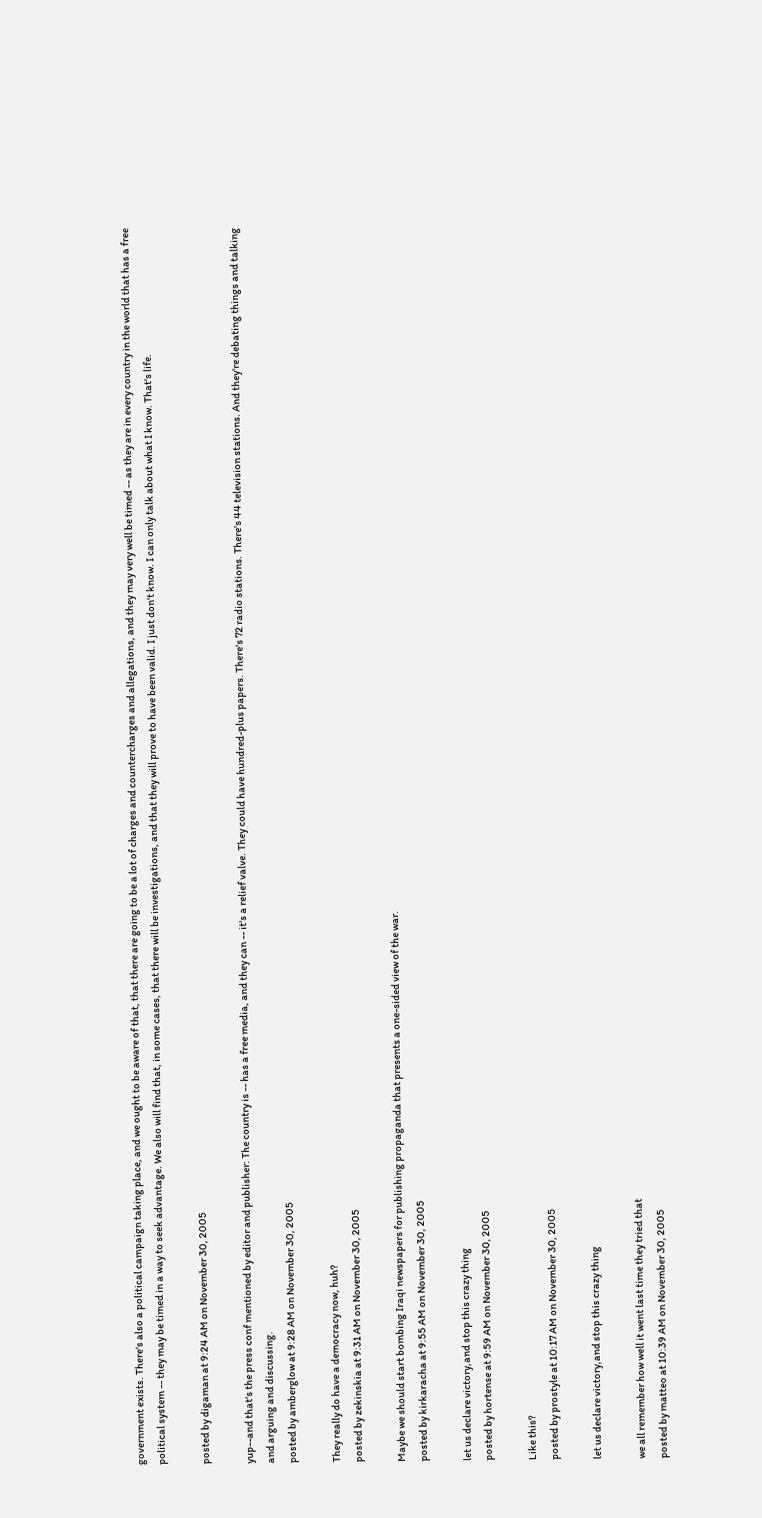government exists. There's also a political campaign taking place, and we ought to be aware of that, that there are going to be a lot of charges and countercharges and allegations, and they may very well be timed -- as they are in every country in the world that has a free political system -- they may be timed in a way to seek advantage. We also will find that, in some cases, that there will be investigations, and that they will prove to have been valid. I just don't know. I can only talk about what I know. That's life.

posted by digaman at 9:24 AM on November 30, 2005

yup--and that's the press conf mentioned by editor and publisher: The country is -- has a free media, and they can -- it's a relief valve. They could have hundred-plus papers. There's 72 radio stations. There's 44 television stations. And they're debating things and talking and arguing and discussing.
posted by amberglow at 9:28 AM on November 30, 2005

They really do have a democracy now, huh?
posted by zekinskia at 9:31 AM on November 30, 2005

Maybe we should start bombing Iraqi newspapers for publishing propaganda that presents a one-sided view of the war.
posted by kirkaracha at 9:55 AM on November 30, 2005

let us declare victory,and stop this crazy thing
posted by hortense at 9:59 AM on November 30, 2005

Like this?
posted by prostyle at 10:17 AM on November 30, 2005

let us declare victory,and stop this crazy thing

we all remember how well it went last time they tried that
posted by matteo at 10:39 AM on November 30, 2005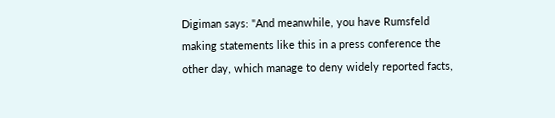Digiman says: "And meanwhile, you have Rumsfeld making statements like this in a press conference the other day, which manage to deny widely reported facts,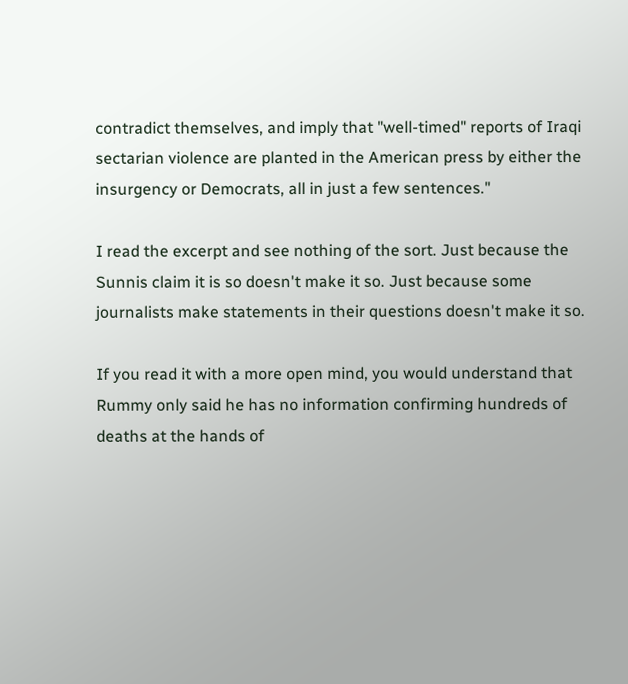contradict themselves, and imply that "well-timed" reports of Iraqi sectarian violence are planted in the American press by either the insurgency or Democrats, all in just a few sentences."

I read the excerpt and see nothing of the sort. Just because the Sunnis claim it is so doesn't make it so. Just because some journalists make statements in their questions doesn't make it so.

If you read it with a more open mind, you would understand that Rummy only said he has no information confirming hundreds of deaths at the hands of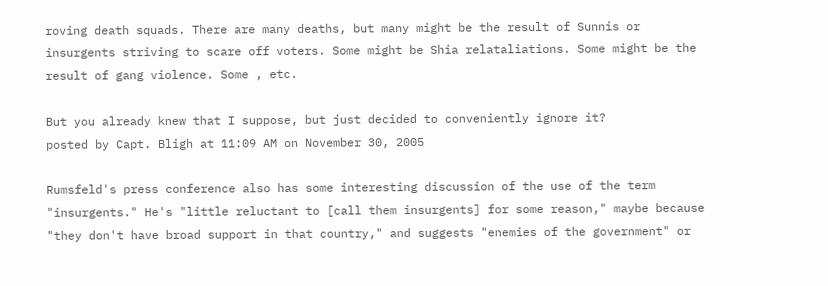roving death squads. There are many deaths, but many might be the result of Sunnis or insurgents striving to scare off voters. Some might be Shia relataliations. Some might be the result of gang violence. Some , etc.

But you already knew that I suppose, but just decided to conveniently ignore it?
posted by Capt. Bligh at 11:09 AM on November 30, 2005

Rumsfeld's press conference also has some interesting discussion of the use of the term "insurgents." He's "little reluctant to [call them insurgents] for some reason," maybe because "they don't have broad support in that country," and suggests "enemies of the government" or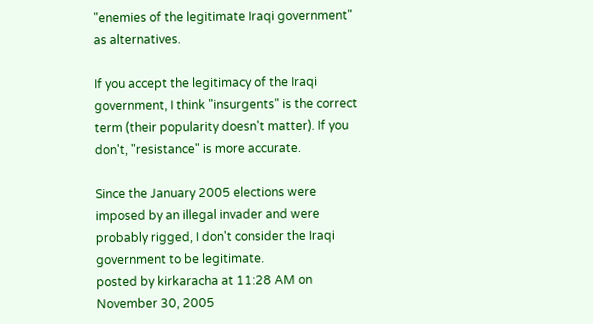"enemies of the legitimate Iraqi government" as alternatives.

If you accept the legitimacy of the Iraqi government, I think "insurgents" is the correct term (their popularity doesn't matter). If you don't, "resistance" is more accurate.

Since the January 2005 elections were imposed by an illegal invader and were probably rigged, I don't consider the Iraqi government to be legitimate.
posted by kirkaracha at 11:28 AM on November 30, 2005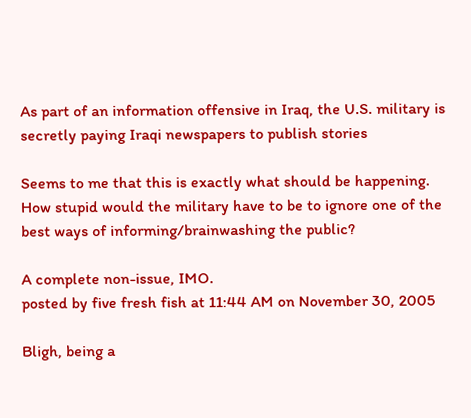As part of an information offensive in Iraq, the U.S. military is secretly paying Iraqi newspapers to publish stories

Seems to me that this is exactly what should be happening. How stupid would the military have to be to ignore one of the best ways of informing/brainwashing the public?

A complete non-issue, IMO.
posted by five fresh fish at 11:44 AM on November 30, 2005

Bligh, being a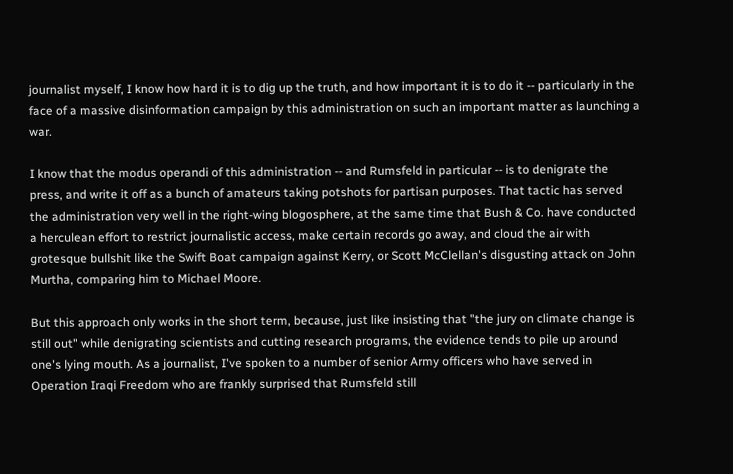journalist myself, I know how hard it is to dig up the truth, and how important it is to do it -- particularly in the face of a massive disinformation campaign by this administration on such an important matter as launching a war.

I know that the modus operandi of this administration -- and Rumsfeld in particular -- is to denigrate the press, and write it off as a bunch of amateurs taking potshots for partisan purposes. That tactic has served the administration very well in the right-wing blogosphere, at the same time that Bush & Co. have conducted a herculean effort to restrict journalistic access, make certain records go away, and cloud the air with grotesque bullshit like the Swift Boat campaign against Kerry, or Scott McClellan's disgusting attack on John Murtha, comparing him to Michael Moore.

But this approach only works in the short term, because, just like insisting that "the jury on climate change is still out" while denigrating scientists and cutting research programs, the evidence tends to pile up around one's lying mouth. As a journalist, I've spoken to a number of senior Army officers who have served in Operation Iraqi Freedom who are frankly surprised that Rumsfeld still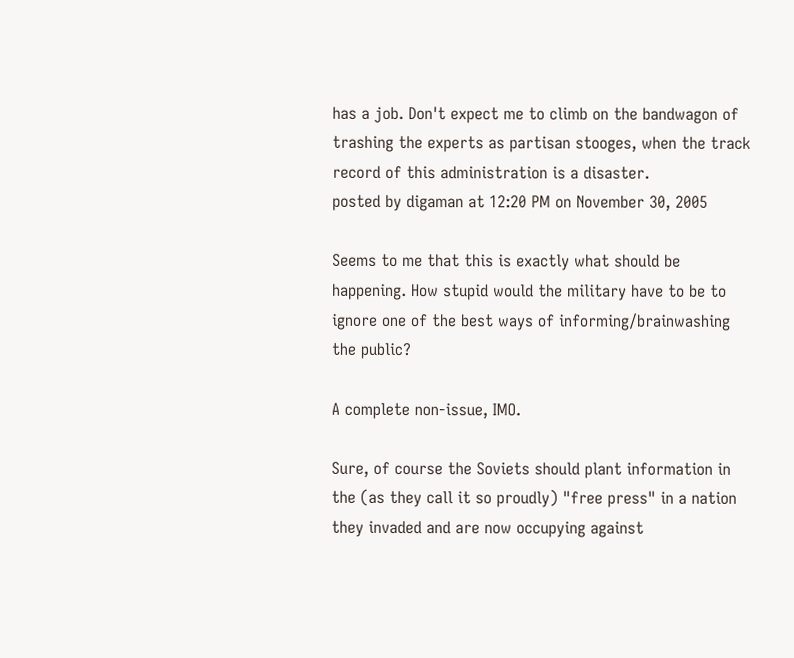has a job. Don't expect me to climb on the bandwagon of trashing the experts as partisan stooges, when the track record of this administration is a disaster.
posted by digaman at 12:20 PM on November 30, 2005

Seems to me that this is exactly what should be happening. How stupid would the military have to be to ignore one of the best ways of informing/brainwashing the public?

A complete non-issue, IMO.

Sure, of course the Soviets should plant information in the (as they call it so proudly) "free press" in a nation they invaded and are now occupying against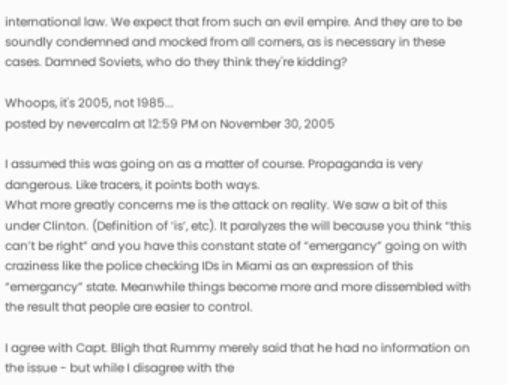international law. We expect that from such an evil empire. And they are to be soundly condemned and mocked from all corners, as is necessary in these cases. Damned Soviets, who do they think they're kidding?

Whoops, it's 2005, not 1985...
posted by nevercalm at 12:59 PM on November 30, 2005

I assumed this was going on as a matter of course. Propaganda is very dangerous. Like tracers, it points both ways.
What more greatly concerns me is the attack on reality. We saw a bit of this under Clinton. (Definition of ‘is’, etc). It paralyzes the will because you think “this can’t be right” and you have this constant state of “emergancy” going on with craziness like the police checking IDs in Miami as an expression of this “emergancy” state. Meanwhile things become more and more dissembled with the result that people are easier to control.

I agree with Capt. Bligh that Rummy merely said that he had no information on the issue - but while I disagree with the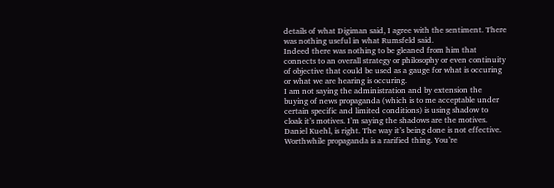details of what Digiman said, I agree with the sentiment. There was nothing useful in what Rumsfeld said.
Indeed there was nothing to be gleaned from him that connects to an overall strategy or philosophy or even continuity of objective that could be used as a gauge for what is occuring or what we are hearing is occuring.
I am not saying the administration and by extension the buying of news propaganda (which is to me acceptable under certain specific and limited conditions) is using shadow to cloak it’s motives. I’m saying the shadows are the motives.
Daniel Kuehl, is right. The way it’s being done is not effective. Worthwhile propaganda is a rarified thing. You’re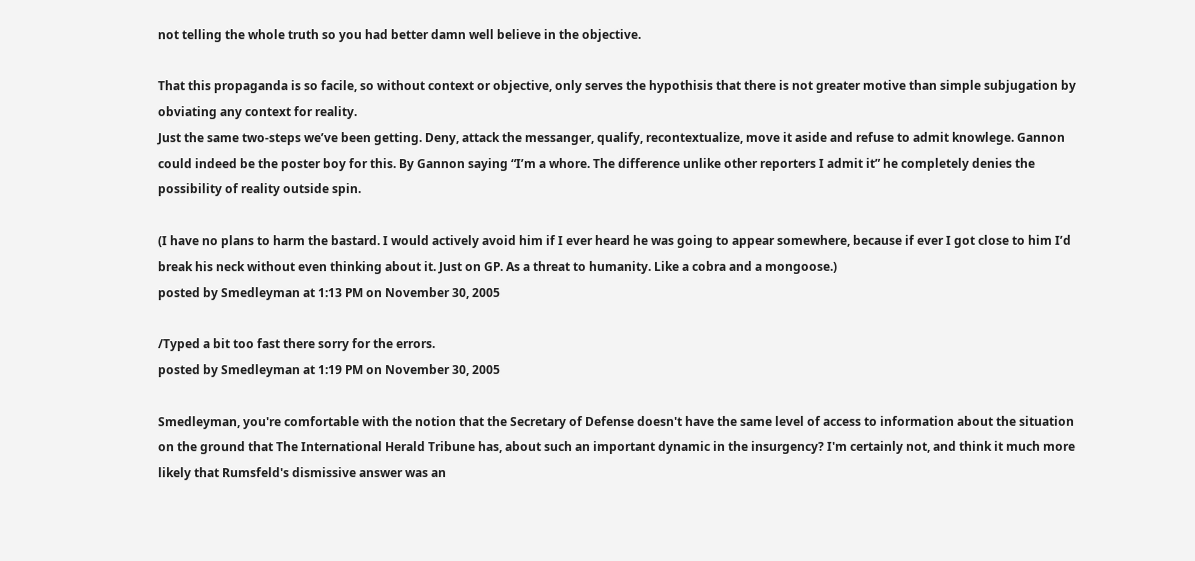not telling the whole truth so you had better damn well believe in the objective.

That this propaganda is so facile, so without context or objective, only serves the hypothisis that there is not greater motive than simple subjugation by obviating any context for reality.
Just the same two-steps we’ve been getting. Deny, attack the messanger, qualify, recontextualize, move it aside and refuse to admit knowlege. Gannon could indeed be the poster boy for this. By Gannon saying “I’m a whore. The difference unlike other reporters I admit it” he completely denies the possibility of reality outside spin.

(I have no plans to harm the bastard. I would actively avoid him if I ever heard he was going to appear somewhere, because if ever I got close to him I’d break his neck without even thinking about it. Just on GP. As a threat to humanity. Like a cobra and a mongoose.)
posted by Smedleyman at 1:13 PM on November 30, 2005

/Typed a bit too fast there sorry for the errors.
posted by Smedleyman at 1:19 PM on November 30, 2005

Smedleyman, you're comfortable with the notion that the Secretary of Defense doesn't have the same level of access to information about the situation on the ground that The International Herald Tribune has, about such an important dynamic in the insurgency? I'm certainly not, and think it much more likely that Rumsfeld's dismissive answer was an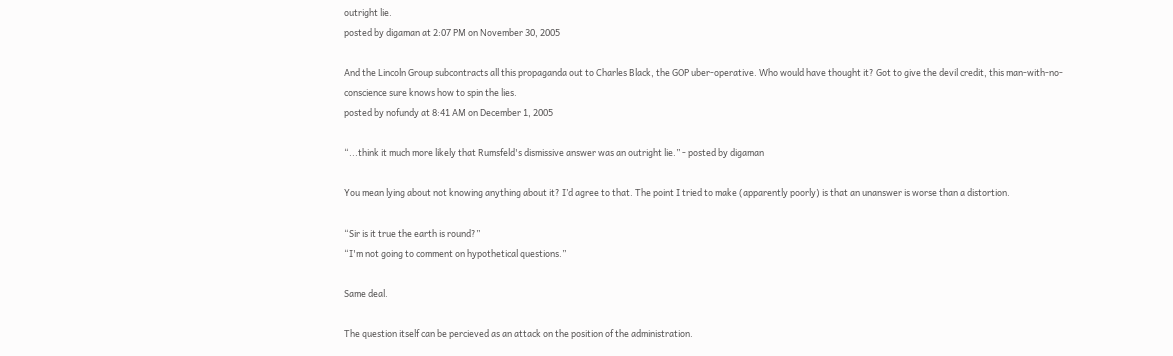outright lie.
posted by digaman at 2:07 PM on November 30, 2005

And the Lincoln Group subcontracts all this propaganda out to Charles Black, the GOP uber-operative. Who would have thought it? Got to give the devil credit, this man-with-no-conscience sure knows how to spin the lies.
posted by nofundy at 8:41 AM on December 1, 2005

“...think it much more likely that Rumsfeld's dismissive answer was an outright lie.” - posted by digaman

You mean lying about not knowing anything about it? I’d agree to that. The point I tried to make (apparently poorly) is that an unanswer is worse than a distortion.

“Sir is it true the earth is round?”
“I'm not going to comment on hypothetical questions.”

Same deal.

The question itself can be percieved as an attack on the position of the administration.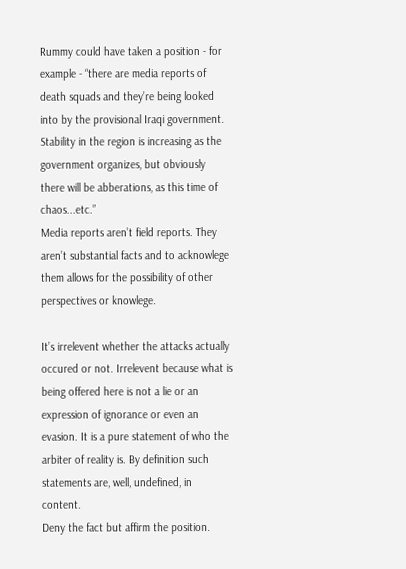Rummy could have taken a position - for example - “there are media reports of death squads and they’re being looked into by the provisional Iraqi government. Stability in the region is increasing as the government organizes, but obviously there will be abberations, as this time of chaos...etc.”
Media reports aren’t field reports. They aren’t substantial facts and to acknowlege them allows for the possibility of other perspectives or knowlege.

It’s irrelevent whether the attacks actually occured or not. Irrelevent because what is being offered here is not a lie or an expression of ignorance or even an evasion. It is a pure statement of who the arbiter of reality is. By definition such statements are, well, undefined, in content.
Deny the fact but affirm the position.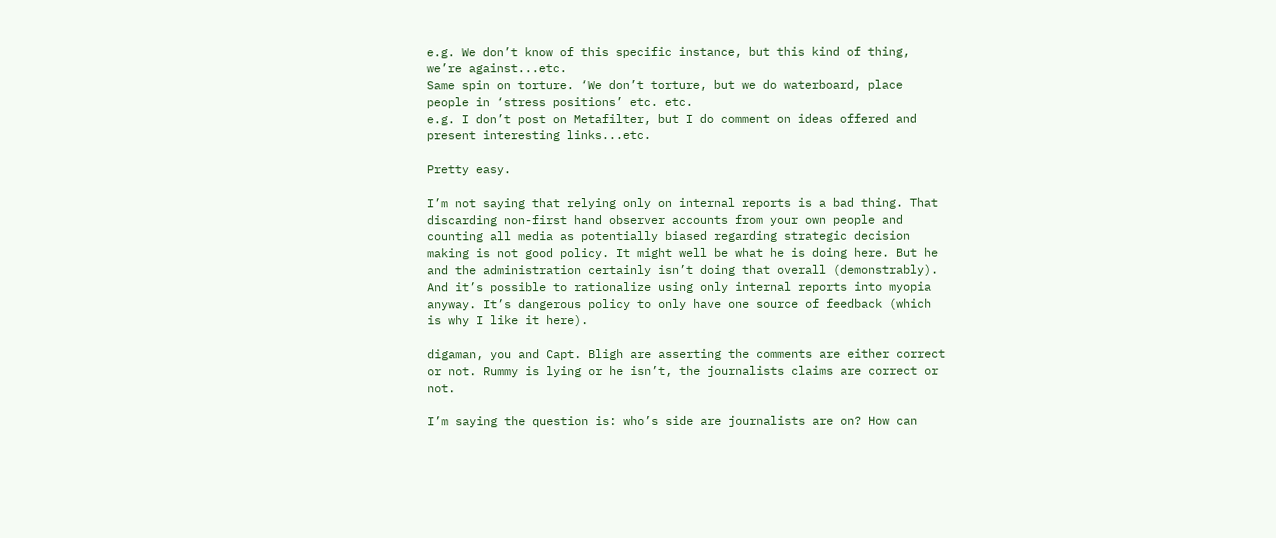e.g. We don’t know of this specific instance, but this kind of thing, we’re against...etc.
Same spin on torture. ‘We don’t torture, but we do waterboard, place people in ‘stress positions’ etc. etc.
e.g. I don’t post on Metafilter, but I do comment on ideas offered and present interesting links...etc.

Pretty easy.

I’m not saying that relying only on internal reports is a bad thing. That discarding non-first hand observer accounts from your own people and counting all media as potentially biased regarding strategic decision making is not good policy. It might well be what he is doing here. But he and the administration certainly isn’t doing that overall (demonstrably).
And it’s possible to rationalize using only internal reports into myopia anyway. It’s dangerous policy to only have one source of feedback (which is why I like it here).

digaman, you and Capt. Bligh are asserting the comments are either correct or not. Rummy is lying or he isn’t, the journalists claims are correct or not.

I’m saying the question is: who’s side are journalists are on? How can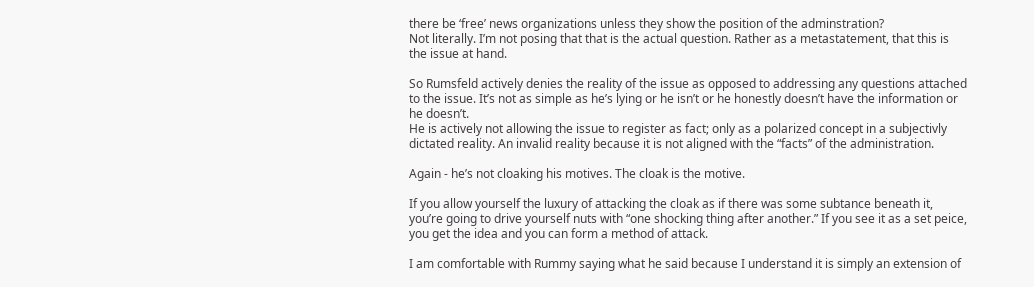there be ‘free’ news organizations unless they show the position of the adminstration?
Not literally. I’m not posing that that is the actual question. Rather as a metastatement, that this is the issue at hand.

So Rumsfeld actively denies the reality of the issue as opposed to addressing any questions attached to the issue. It’s not as simple as he’s lying or he isn’t or he honestly doesn’t have the information or he doesn’t.
He is actively not allowing the issue to register as fact; only as a polarized concept in a subjectivly dictated reality. An invalid reality because it is not aligned with the “facts” of the administration.

Again - he’s not cloaking his motives. The cloak is the motive.

If you allow yourself the luxury of attacking the cloak as if there was some subtance beneath it, you’re going to drive yourself nuts with “one shocking thing after another.” If you see it as a set peice, you get the idea and you can form a method of attack.

I am comfortable with Rummy saying what he said because I understand it is simply an extension of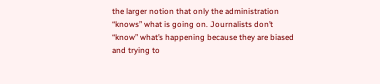the larger notion that only the administration “knows” what is going on. Journalists don’t “know” what’s happening because they are biased and trying to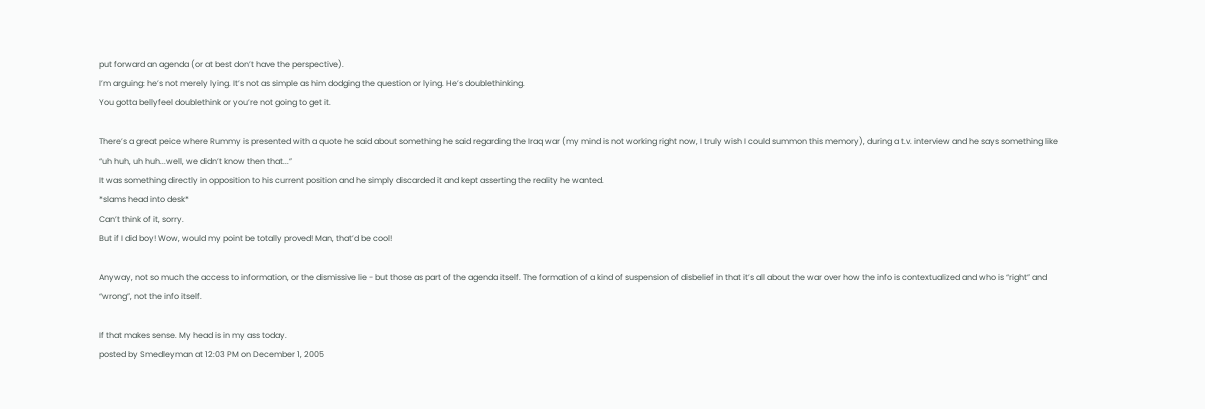put forward an agenda (or at best don’t have the perspective).
I’m arguing: he’s not merely lying. It’s not as simple as him dodging the question or lying. He’s doublethinking.
You gotta bellyfeel doublethink or you’re not going to get it.

There’s a great peice where Rummy is presented with a quote he said about something he said regarding the Iraq war (my mind is not working right now, I truly wish I could summon this memory), during a t.v. interview and he says something like “uh huh, uh huh...well, we didn’t know then that...”
It was something directly in opposition to his current position and he simply discarded it and kept asserting the reality he wanted.
*slams head into desk*
Can’t think of it, sorry.
But if I did boy! Wow, would my point be totally proved! Man, that’d be cool!

Anyway, not so much the access to information, or the dismissive lie - but those as part of the agenda itself. The formation of a kind of suspension of disbelief in that it’s all about the war over how the info is contextualized and who is “right” and “wrong”, not the info itself.

If that makes sense. My head is in my ass today.
posted by Smedleyman at 12:03 PM on December 1, 2005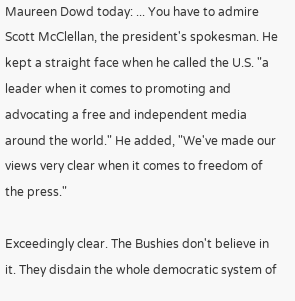Maureen Dowd today: ... You have to admire Scott McClellan, the president's spokesman. He kept a straight face when he called the U.S. "a leader when it comes to promoting and advocating a free and independent media around the world." He added, "We've made our views very clear when it comes to freedom of the press."

Exceedingly clear. The Bushies don't believe in it. They disdain the whole democratic system of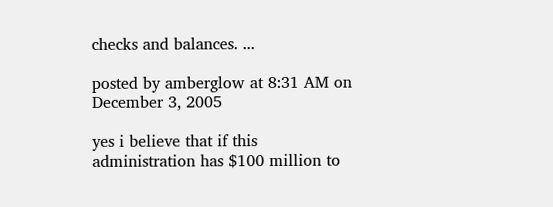checks and balances. ...

posted by amberglow at 8:31 AM on December 3, 2005

yes i believe that if this administration has $100 million to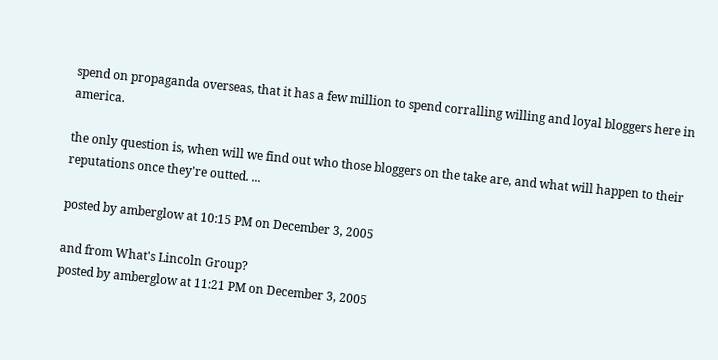spend on propaganda overseas, that it has a few million to spend corralling willing and loyal bloggers here in america.

the only question is, when will we find out who those bloggers on the take are, and what will happen to their reputations once they're outted. ...

posted by amberglow at 10:15 PM on December 3, 2005

and from What's Lincoln Group?
posted by amberglow at 11:21 PM on December 3, 2005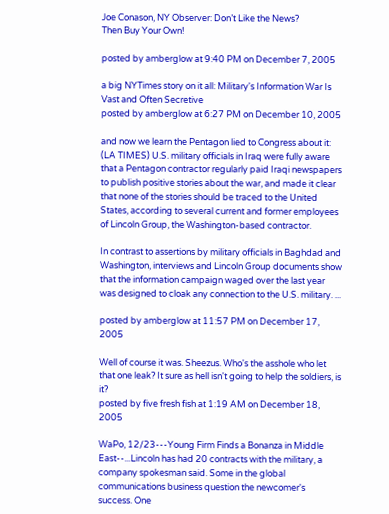Joe Conason, NY Observer: Don’t Like the News?
Then Buy Your Own!

posted by amberglow at 9:40 PM on December 7, 2005

a big NYTimes story on it all: Military's Information War Is Vast and Often Secretive
posted by amberglow at 6:27 PM on December 10, 2005

and now we learn the Pentagon lied to Congress about it: (LA TIMES) U.S. military officials in Iraq were fully aware that a Pentagon contractor regularly paid Iraqi newspapers to publish positive stories about the war, and made it clear that none of the stories should be traced to the United States, according to several current and former employees of Lincoln Group, the Washington-based contractor.

In contrast to assertions by military officials in Baghdad and Washington, interviews and Lincoln Group documents show that the information campaign waged over the last year was designed to cloak any connection to the U.S. military. ...

posted by amberglow at 11:57 PM on December 17, 2005

Well of course it was. Sheezus. Who's the asshole who let that one leak? It sure as hell isn't going to help the soldiers, is it?
posted by five fresh fish at 1:19 AM on December 18, 2005

WaPo, 12/23---Young Firm Finds a Bonanza in Middle East--...Lincoln has had 20 contracts with the military, a company spokesman said. Some in the global communications business question the newcomer's success. One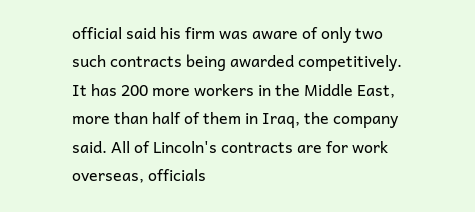official said his firm was aware of only two such contracts being awarded competitively.
It has 200 more workers in the Middle East, more than half of them in Iraq, the company said. All of Lincoln's contracts are for work overseas, officials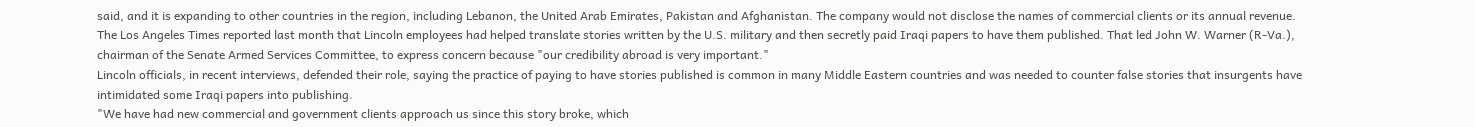said, and it is expanding to other countries in the region, including Lebanon, the United Arab Emirates, Pakistan and Afghanistan. The company would not disclose the names of commercial clients or its annual revenue.
The Los Angeles Times reported last month that Lincoln employees had helped translate stories written by the U.S. military and then secretly paid Iraqi papers to have them published. That led John W. Warner (R-Va.), chairman of the Senate Armed Services Committee, to express concern because "our credibility abroad is very important."
Lincoln officials, in recent interviews, defended their role, saying the practice of paying to have stories published is common in many Middle Eastern countries and was needed to counter false stories that insurgents have intimidated some Iraqi papers into publishing.
"We have had new commercial and government clients approach us since this story broke, which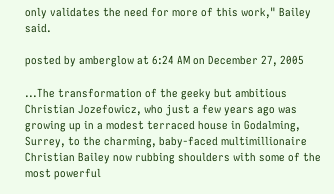only validates the need for more of this work," Bailey said.

posted by amberglow at 6:24 AM on December 27, 2005

...The transformation of the geeky but ambitious Christian Jozefowicz, who just a few years ago was growing up in a modest terraced house in Godalming, Surrey, to the charming, baby-faced multimillionaire Christian Bailey now rubbing shoulders with some of the most powerful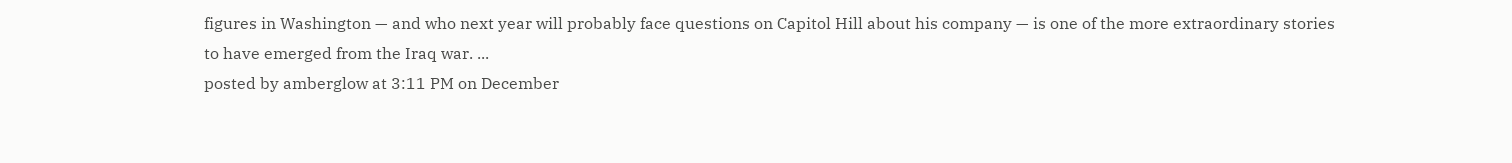figures in Washington — and who next year will probably face questions on Capitol Hill about his company — is one of the more extraordinary stories to have emerged from the Iraq war. ...
posted by amberglow at 3:11 PM on December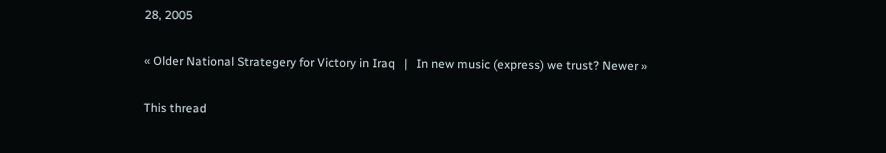28, 2005

« Older National Strategery for Victory in Iraq   |   In new music (express) we trust? Newer »

This thread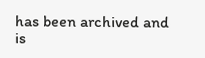has been archived and is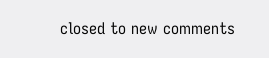closed to new comments